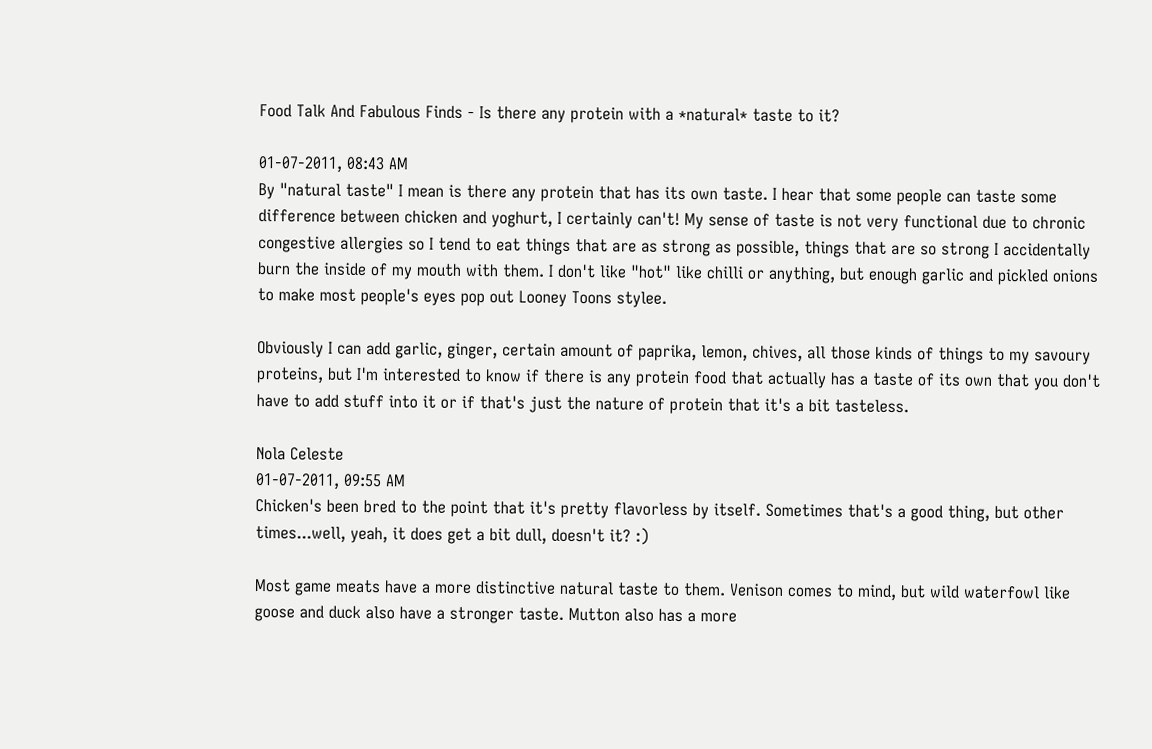Food Talk And Fabulous Finds - Is there any protein with a *natural* taste to it?

01-07-2011, 08:43 AM
By "natural taste" I mean is there any protein that has its own taste. I hear that some people can taste some difference between chicken and yoghurt, I certainly can't! My sense of taste is not very functional due to chronic congestive allergies so I tend to eat things that are as strong as possible, things that are so strong I accidentally burn the inside of my mouth with them. I don't like "hot" like chilli or anything, but enough garlic and pickled onions to make most people's eyes pop out Looney Toons stylee.

Obviously I can add garlic, ginger, certain amount of paprika, lemon, chives, all those kinds of things to my savoury proteins, but I'm interested to know if there is any protein food that actually has a taste of its own that you don't have to add stuff into it or if that's just the nature of protein that it's a bit tasteless.

Nola Celeste
01-07-2011, 09:55 AM
Chicken's been bred to the point that it's pretty flavorless by itself. Sometimes that's a good thing, but other times...well, yeah, it does get a bit dull, doesn't it? :)

Most game meats have a more distinctive natural taste to them. Venison comes to mind, but wild waterfowl like goose and duck also have a stronger taste. Mutton also has a more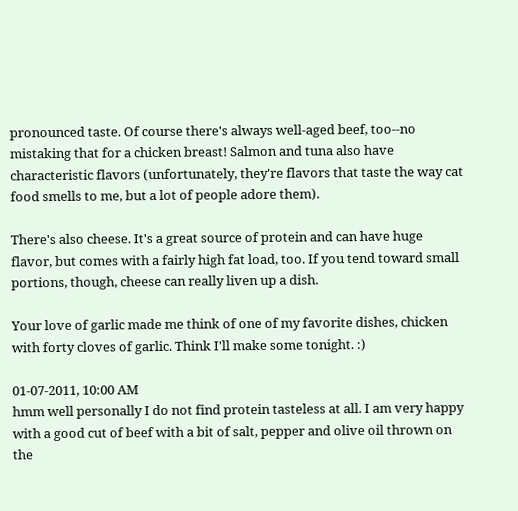pronounced taste. Of course there's always well-aged beef, too--no mistaking that for a chicken breast! Salmon and tuna also have characteristic flavors (unfortunately, they're flavors that taste the way cat food smells to me, but a lot of people adore them).

There's also cheese. It's a great source of protein and can have huge flavor, but comes with a fairly high fat load, too. If you tend toward small portions, though, cheese can really liven up a dish.

Your love of garlic made me think of one of my favorite dishes, chicken with forty cloves of garlic. Think I'll make some tonight. :)

01-07-2011, 10:00 AM
hmm well personally I do not find protein tasteless at all. I am very happy with a good cut of beef with a bit of salt, pepper and olive oil thrown on the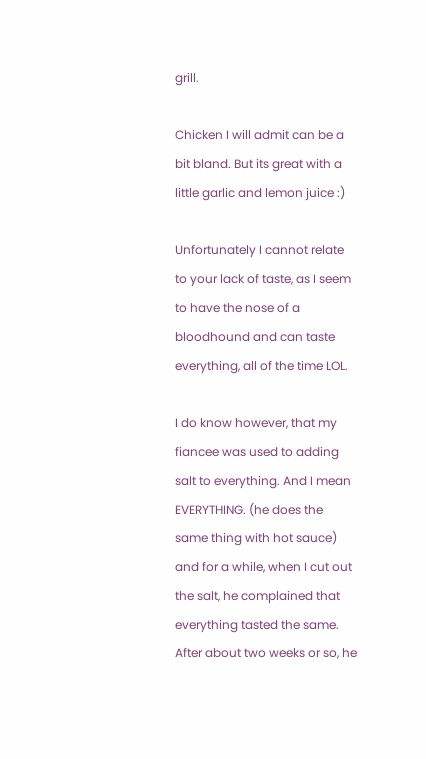grill.

Chicken I will admit can be a bit bland. But its great with a little garlic and lemon juice :)

Unfortunately I cannot relate to your lack of taste, as I seem to have the nose of a bloodhound and can taste everything, all of the time LOL.

I do know however, that my fiancee was used to adding salt to everything. And I mean EVERYTHING. (he does the same thing with hot sauce) and for a while, when I cut out the salt, he complained that everything tasted the same. After about two weeks or so, he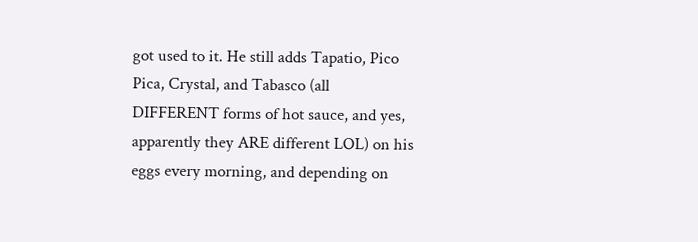got used to it. He still adds Tapatio, Pico Pica, Crystal, and Tabasco (all DIFFERENT forms of hot sauce, and yes, apparently they ARE different LOL) on his eggs every morning, and depending on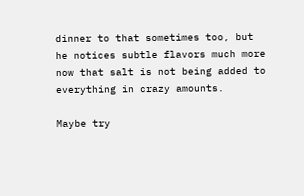dinner to that sometimes too, but he notices subtle flavors much more now that salt is not being added to everything in crazy amounts.

Maybe try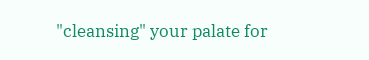"cleansing" your palate for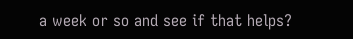a week or so and see if that helps?